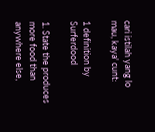cari istilah yang lo mau, kaya' cunt:

1 definition by Surferdood

1. State the produces more food than anywhere else,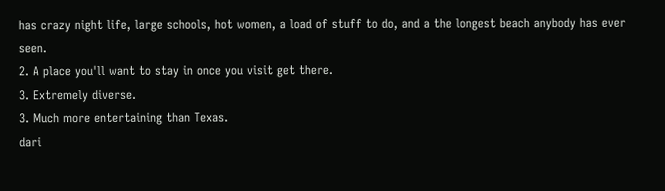has crazy night life, large schools, hot women, a load of stuff to do, and a the longest beach anybody has ever seen.
2. A place you'll want to stay in once you visit get there.
3. Extremely diverse.
3. Much more entertaining than Texas.
dari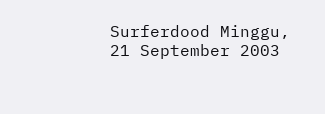Surferdood Minggu, 21 September 2003